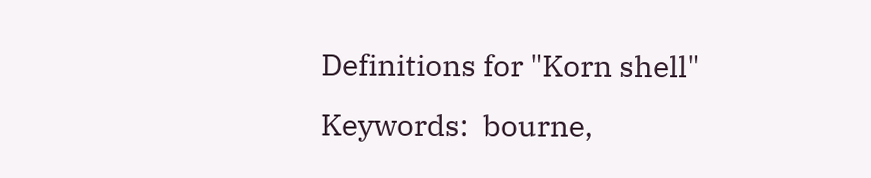Definitions for "Korn shell"
Keywords:  bourne,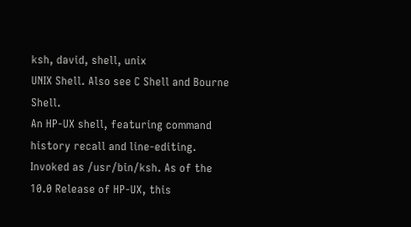ksh, david, shell, unix
UNIX Shell. Also see C Shell and Bourne Shell.
An HP-UX shell, featuring command history recall and line-editing. Invoked as /usr/bin/ksh. As of the 10.0 Release of HP-UX, this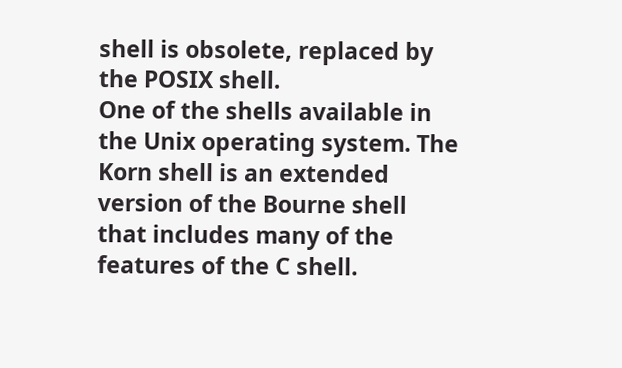shell is obsolete, replaced by the POSIX shell.
One of the shells available in the Unix operating system. The Korn shell is an extended version of the Bourne shell that includes many of the features of the C shell.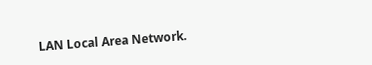LAN Local Area Network.